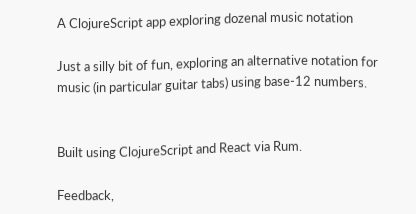A ClojureScript app exploring dozenal music notation

Just a silly bit of fun, exploring an alternative notation for music (in particular guitar tabs) using base-12 numbers.


Built using ClojureScript and React via Rum.

Feedback,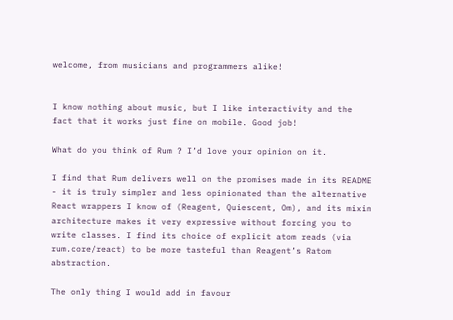welcome, from musicians and programmers alike!


I know nothing about music, but I like interactivity and the fact that it works just fine on mobile. Good job!

What do you think of Rum ? I’d love your opinion on it.

I find that Rum delivers well on the promises made in its README - it is truly simpler and less opinionated than the alternative React wrappers I know of (Reagent, Quiescent, Om), and its mixin architecture makes it very expressive without forcing you to write classes. I find its choice of explicit atom reads (via rum.core/react) to be more tasteful than Reagent’s Ratom abstraction.

The only thing I would add in favour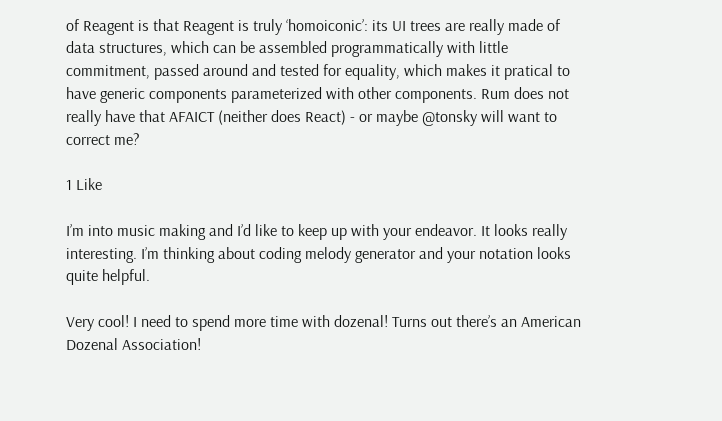of Reagent is that Reagent is truly ‘homoiconic’: its UI trees are really made of data structures, which can be assembled programmatically with little commitment, passed around and tested for equality, which makes it pratical to have generic components parameterized with other components. Rum does not really have that AFAICT (neither does React) - or maybe @tonsky will want to correct me?

1 Like

I’m into music making and I’d like to keep up with your endeavor. It looks really interesting. I’m thinking about coding melody generator and your notation looks quite helpful.

Very cool! I need to spend more time with dozenal! Turns out there’s an American Dozenal Association!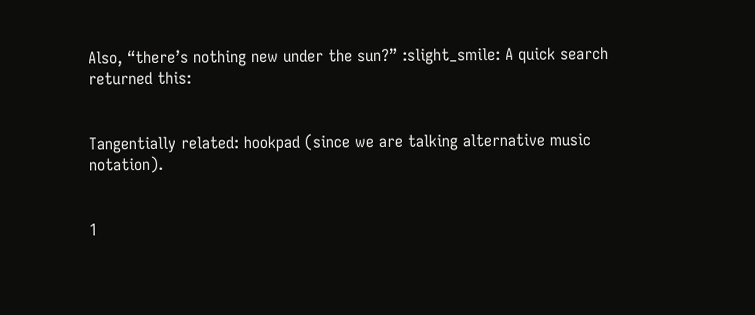Also, “there’s nothing new under the sun?” :slight_smile: A quick search returned this:


Tangentially related: hookpad (since we are talking alternative music notation).


1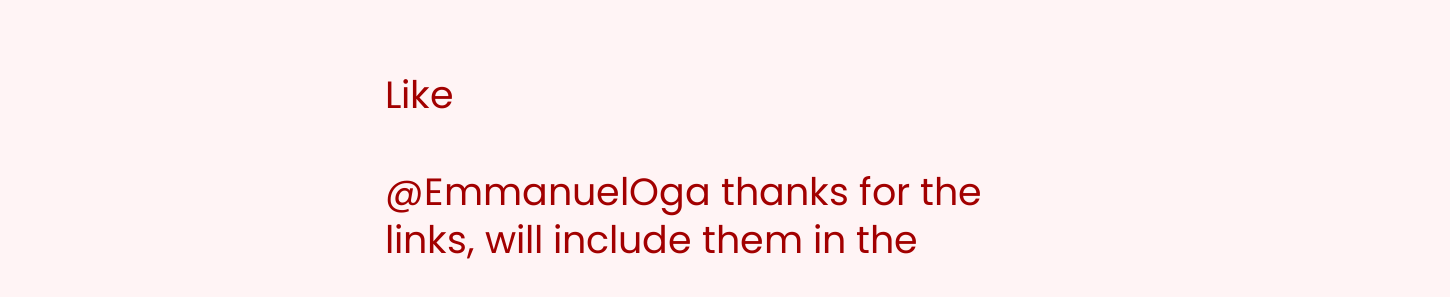Like

@EmmanuelOga thanks for the links, will include them in the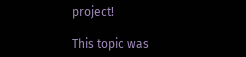project!

This topic was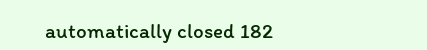automatically closed 182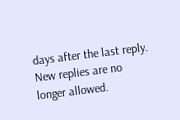days after the last reply. New replies are no longer allowed.